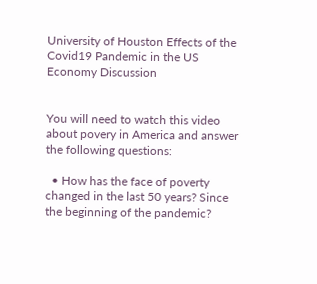University of Houston Effects of the Covid19 Pandemic in the US Economy Discussion


You will need to watch this video about povery in America and answer the following questions:

  • How has the face of poverty changed in the last 50 years? Since the beginning of the pandemic?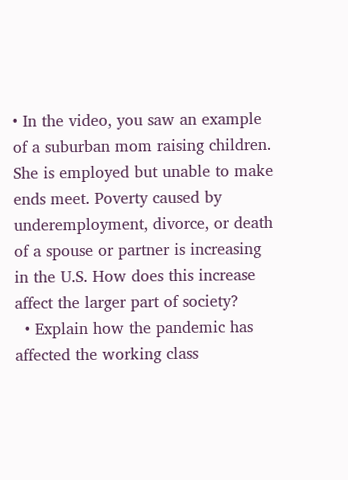• In the video, you saw an example of a suburban mom raising children.  She is employed but unable to make ends meet. Poverty caused by underemployment, divorce, or death of a spouse or partner is increasing in the U.S. How does this increase affect the larger part of society?
  • Explain how the pandemic has affected the working class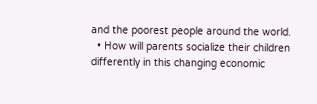and the poorest people around the world.
  • How will parents socialize their children differently in this changing economic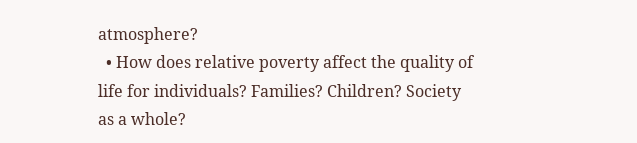atmosphere?
  • How does relative poverty affect the quality of life for individuals? Families? Children? Society as a whole?